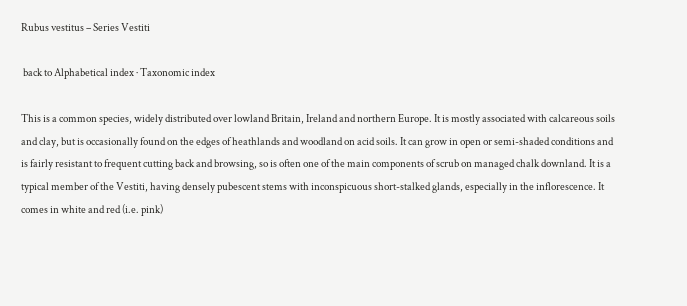Rubus vestitus – Series Vestiti

 back to Alphabetical index · Taxonomic index

This is a common species, widely distributed over lowland Britain, Ireland and northern Europe. It is mostly associated with calcareous soils and clay, but is occasionally found on the edges of heathlands and woodland on acid soils. It can grow in open or semi-shaded conditions and is fairly resistant to frequent cutting back and browsing, so is often one of the main components of scrub on managed chalk downland. It is a typical member of the Vestiti, having densely pubescent stems with inconspicuous short-stalked glands, especially in the inflorescence. It comes in white and red (i.e. pink)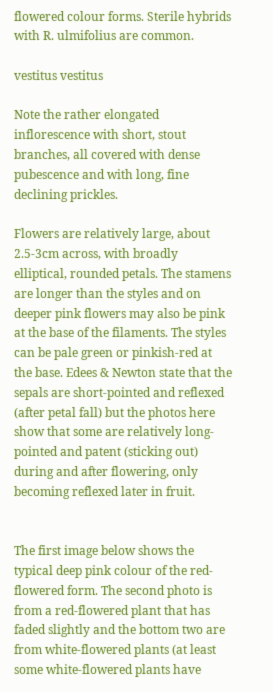flowered colour forms. Sterile hybrids with R. ulmifolius are common.

vestitus vestitus

Note the rather elongated inflorescence with short, stout branches, all covered with dense pubescence and with long, fine declining prickles.

Flowers are relatively large, about 2.5-3cm across, with broadly elliptical, rounded petals. The stamens are longer than the styles and on deeper pink flowers may also be pink at the base of the filaments. The styles can be pale green or pinkish-red at the base. Edees & Newton state that the sepals are short-pointed and reflexed (after petal fall) but the photos here show that some are relatively long-pointed and patent (sticking out) during and after flowering, only becoming reflexed later in fruit.


The first image below shows the typical deep pink colour of the red-flowered form. The second photo is from a red-flowered plant that has faded slightly and the bottom two are from white-flowered plants (at least some white-flowered plants have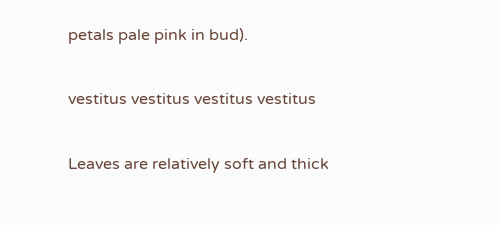petals pale pink in bud).

vestitus vestitus vestitus vestitus

Leaves are relatively soft and thick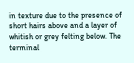in texture due to the presence of short hairs above and a layer of whitish or grey felting below. The terminal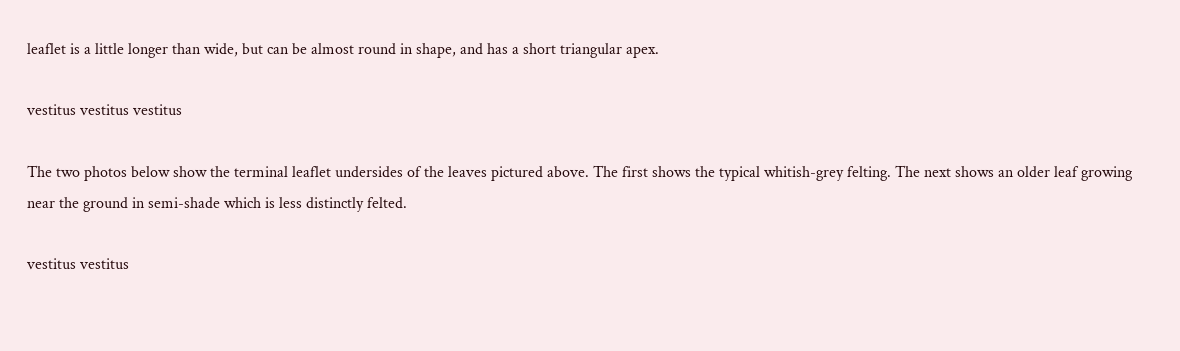leaflet is a little longer than wide, but can be almost round in shape, and has a short triangular apex.

vestitus vestitus vestitus

The two photos below show the terminal leaflet undersides of the leaves pictured above. The first shows the typical whitish-grey felting. The next shows an older leaf growing near the ground in semi-shade which is less distinctly felted.

vestitus vestitus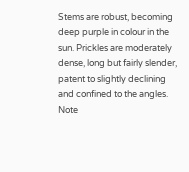Stems are robust, becoming deep purple in colour in the sun. Prickles are moderately dense, long but fairly slender, patent to slightly declining and confined to the angles. Note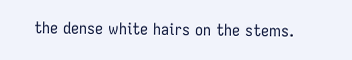the dense white hairs on the stems.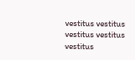vestitus vestitus vestitus vestitus vestitus